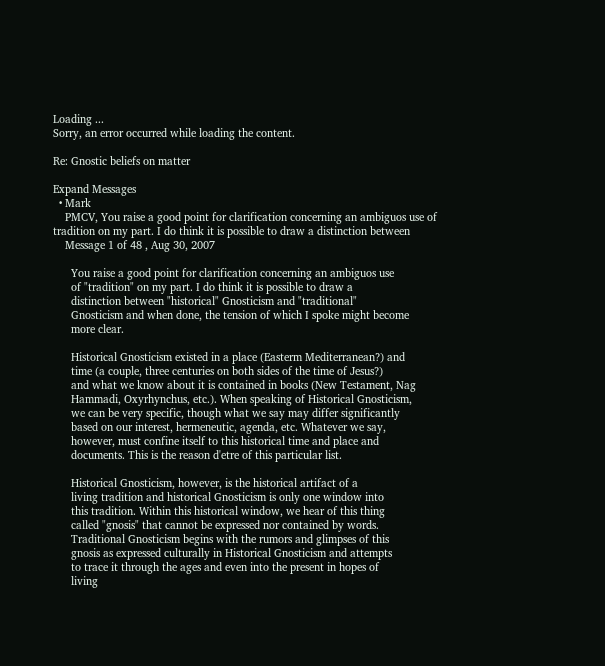Loading ...
Sorry, an error occurred while loading the content.

Re: Gnostic beliefs on matter

Expand Messages
  • Mark
    PMCV, You raise a good point for clarification concerning an ambiguos use of tradition on my part. I do think it is possible to draw a distinction between
    Message 1 of 48 , Aug 30, 2007

      You raise a good point for clarification concerning an ambiguos use
      of "tradition" on my part. I do think it is possible to draw a
      distinction between "historical" Gnosticism and "traditional"
      Gnosticism and when done, the tension of which I spoke might become
      more clear.

      Historical Gnosticism existed in a place (Easterm Mediterranean?) and
      time (a couple, three centuries on both sides of the time of Jesus?)
      and what we know about it is contained in books (New Testament, Nag
      Hammadi, Oxyrhynchus, etc.). When speaking of Historical Gnosticism,
      we can be very specific, though what we say may differ significantly
      based on our interest, hermeneutic, agenda, etc. Whatever we say,
      however, must confine itself to this historical time and place and
      documents. This is the reason d'etre of this particular list.

      Historical Gnosticism, however, is the historical artifact of a
      living tradition and historical Gnosticism is only one window into
      this tradition. Within this historical window, we hear of this thing
      called "gnosis" that cannot be expressed nor contained by words.
      Traditional Gnosticism begins with the rumors and glimpses of this
      gnosis as expressed culturally in Historical Gnosticism and attempts
      to trace it through the ages and even into the present in hopes of
      living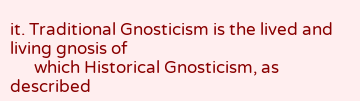it. Traditional Gnosticism is the lived and living gnosis of
      which Historical Gnosticism, as described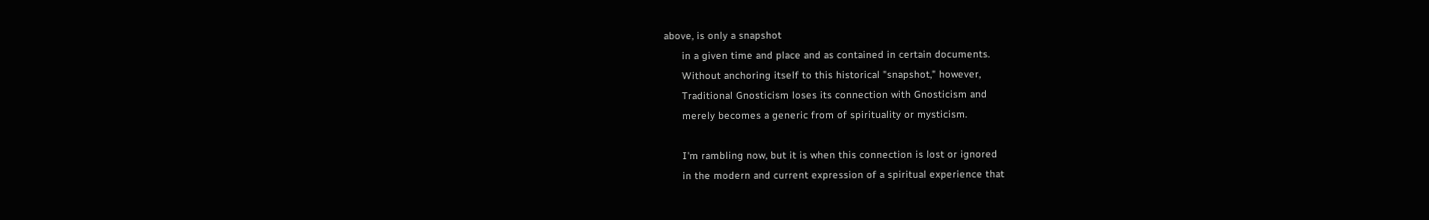above, is only a snapshot
      in a given time and place and as contained in certain documents.
      Without anchoring itself to this historical "snapshot," however,
      Traditional Gnosticism loses its connection with Gnosticism and
      merely becomes a generic from of spirituality or mysticism.

      I'm rambling now, but it is when this connection is lost or ignored
      in the modern and current expression of a spiritual experience that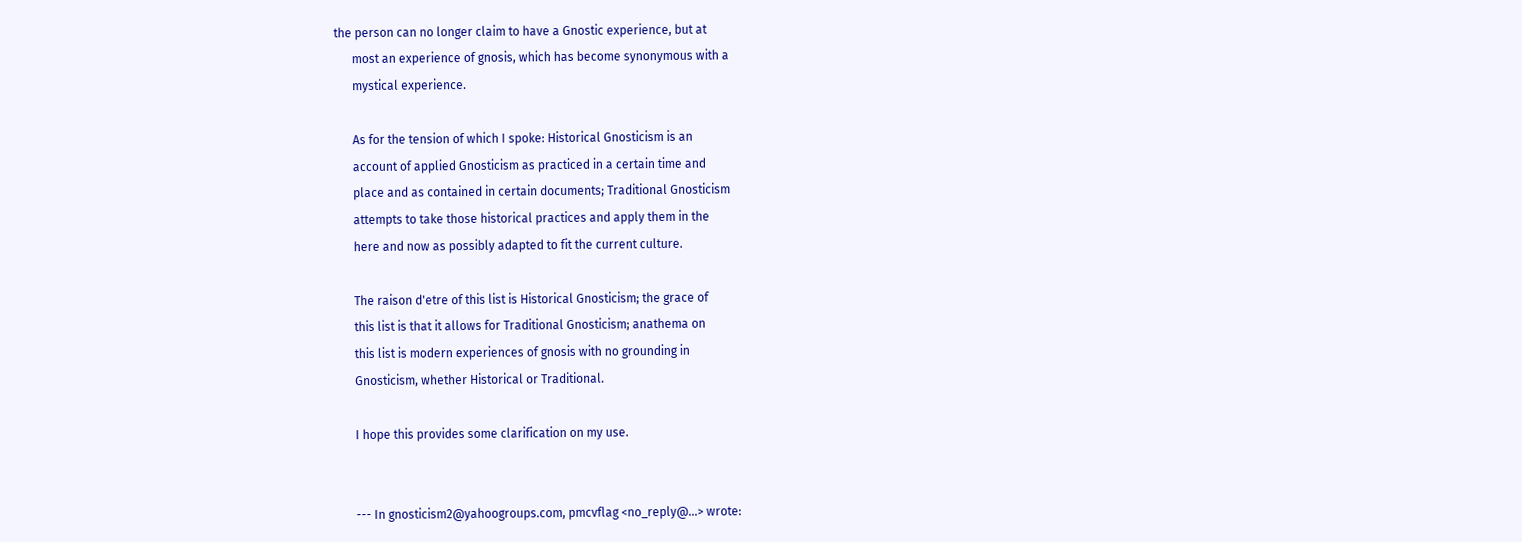the person can no longer claim to have a Gnostic experience, but at
      most an experience of gnosis, which has become synonymous with a
      mystical experience.

      As for the tension of which I spoke: Historical Gnosticism is an
      account of applied Gnosticism as practiced in a certain time and
      place and as contained in certain documents; Traditional Gnosticism
      attempts to take those historical practices and apply them in the
      here and now as possibly adapted to fit the current culture.

      The raison d'etre of this list is Historical Gnosticism; the grace of
      this list is that it allows for Traditional Gnosticism; anathema on
      this list is modern experiences of gnosis with no grounding in
      Gnosticism, whether Historical or Traditional.

      I hope this provides some clarification on my use.


      --- In gnosticism2@yahoogroups.com, pmcvflag <no_reply@...> wrote: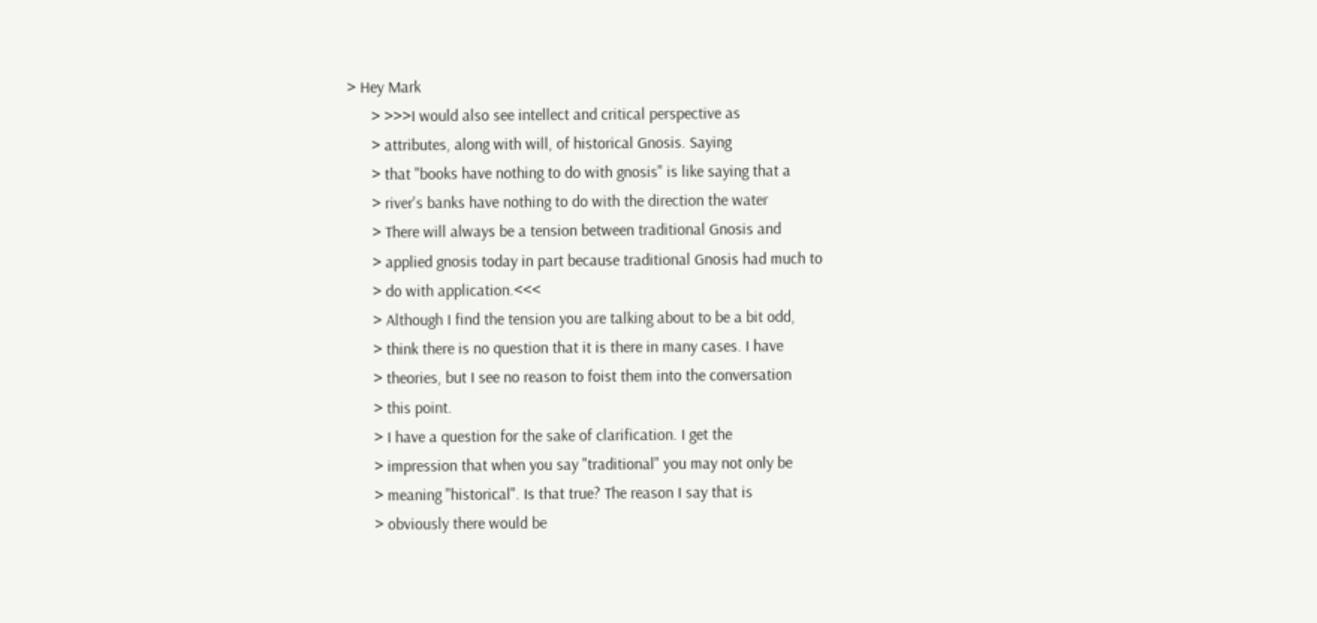> Hey Mark
      > >>>I would also see intellect and critical perspective as
      > attributes, along with will, of historical Gnosis. Saying
      > that "books have nothing to do with gnosis" is like saying that a
      > river's banks have nothing to do with the direction the water
      > There will always be a tension between traditional Gnosis and
      > applied gnosis today in part because traditional Gnosis had much to
      > do with application.<<<
      > Although I find the tension you are talking about to be a bit odd,
      > think there is no question that it is there in many cases. I have
      > theories, but I see no reason to foist them into the conversation
      > this point.
      > I have a question for the sake of clarification. I get the
      > impression that when you say "traditional" you may not only be
      > meaning "historical". Is that true? The reason I say that is
      > obviously there would be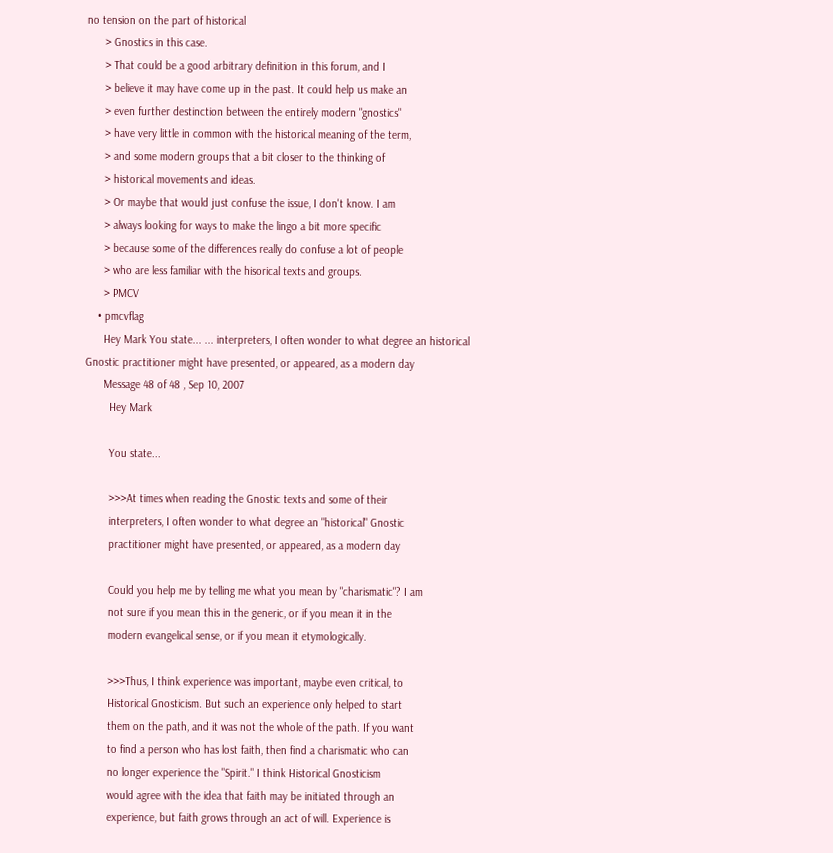no tension on the part of historical
      > Gnostics in this case.
      > That could be a good arbitrary definition in this forum, and I
      > believe it may have come up in the past. It could help us make an
      > even further destinction between the entirely modern "gnostics"
      > have very little in common with the historical meaning of the term,
      > and some modern groups that a bit closer to the thinking of
      > historical movements and ideas.
      > Or maybe that would just confuse the issue, I don't know. I am
      > always looking for ways to make the lingo a bit more specific
      > because some of the differences really do confuse a lot of people
      > who are less familiar with the hisorical texts and groups.
      > PMCV
    • pmcvflag
      Hey Mark You state... ... interpreters, I often wonder to what degree an historical Gnostic practitioner might have presented, or appeared, as a modern day
      Message 48 of 48 , Sep 10, 2007
        Hey Mark

        You state...

        >>>At times when reading the Gnostic texts and some of their
        interpreters, I often wonder to what degree an "historical" Gnostic
        practitioner might have presented, or appeared, as a modern day

        Could you help me by telling me what you mean by "charismatic"? I am
        not sure if you mean this in the generic, or if you mean it in the
        modern evangelical sense, or if you mean it etymologically.

        >>>Thus, I think experience was important, maybe even critical, to
        Historical Gnosticism. But such an experience only helped to start
        them on the path, and it was not the whole of the path. If you want
        to find a person who has lost faith, then find a charismatic who can
        no longer experience the "Spirit." I think Historical Gnosticism
        would agree with the idea that faith may be initiated through an
        experience, but faith grows through an act of will. Experience is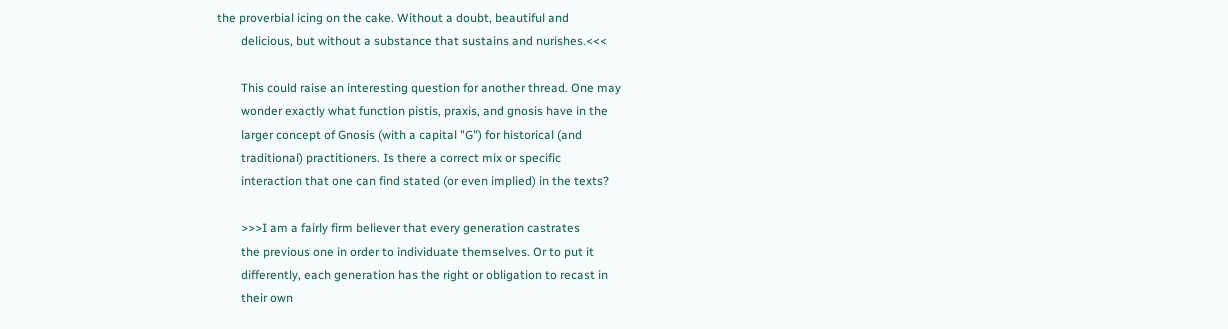the proverbial icing on the cake. Without a doubt, beautiful and
        delicious, but without a substance that sustains and nurishes.<<<

        This could raise an interesting question for another thread. One may
        wonder exactly what function pistis, praxis, and gnosis have in the
        larger concept of Gnosis (with a capital "G") for historical (and
        traditional) practitioners. Is there a correct mix or specific
        interaction that one can find stated (or even implied) in the texts?

        >>>I am a fairly firm believer that every generation castrates
        the previous one in order to individuate themselves. Or to put it
        differently, each generation has the right or obligation to recast in
        their own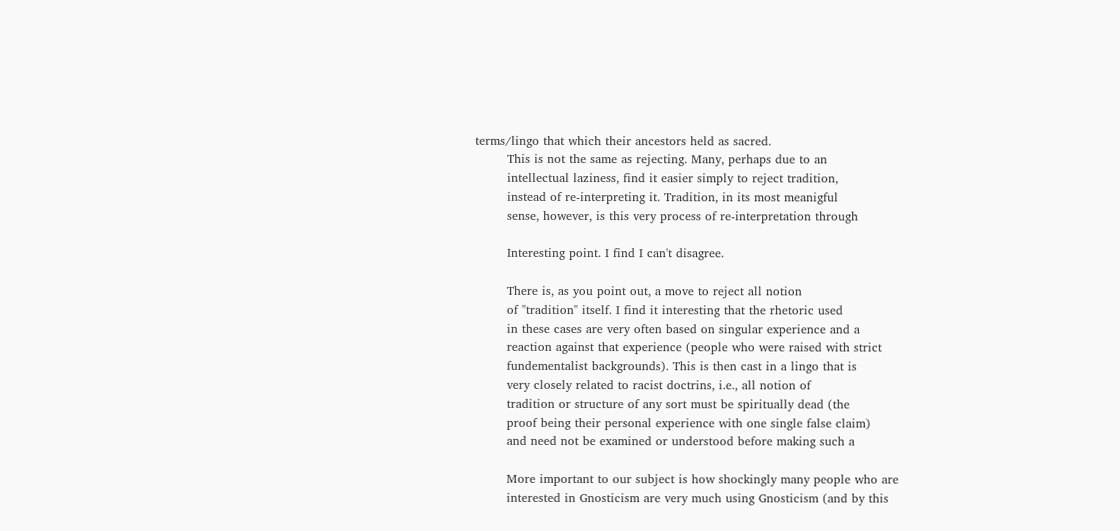terms/lingo that which their ancestors held as sacred.
        This is not the same as rejecting. Many, perhaps due to an
        intellectual laziness, find it easier simply to reject tradition,
        instead of re-interpreting it. Tradition, in its most meanigful
        sense, however, is this very process of re-interpretation through

        Interesting point. I find I can't disagree.

        There is, as you point out, a move to reject all notion
        of "tradition" itself. I find it interesting that the rhetoric used
        in these cases are very often based on singular experience and a
        reaction against that experience (people who were raised with strict
        fundementalist backgrounds). This is then cast in a lingo that is
        very closely related to racist doctrins, i.e., all notion of
        tradition or structure of any sort must be spiritually dead (the
        proof being their personal experience with one single false claim)
        and need not be examined or understood before making such a

        More important to our subject is how shockingly many people who are
        interested in Gnosticism are very much using Gnosticism (and by this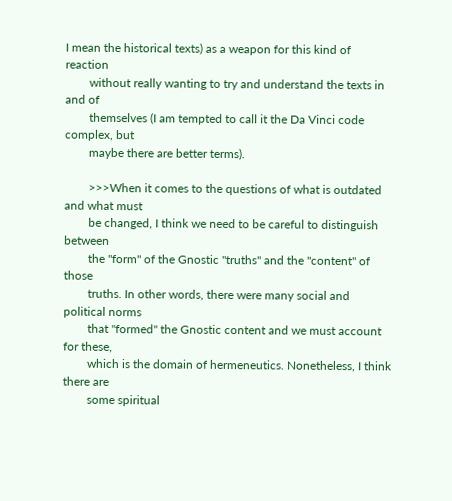I mean the historical texts) as a weapon for this kind of reaction
        without really wanting to try and understand the texts in and of
        themselves (I am tempted to call it the Da Vinci code complex, but
        maybe there are better terms).

        >>>When it comes to the questions of what is outdated and what must
        be changed, I think we need to be careful to distinguish between
        the "form" of the Gnostic "truths" and the "content" of those
        truths. In other words, there were many social and political norms
        that "formed" the Gnostic content and we must account for these,
        which is the domain of hermeneutics. Nonetheless, I think there are
        some spiritual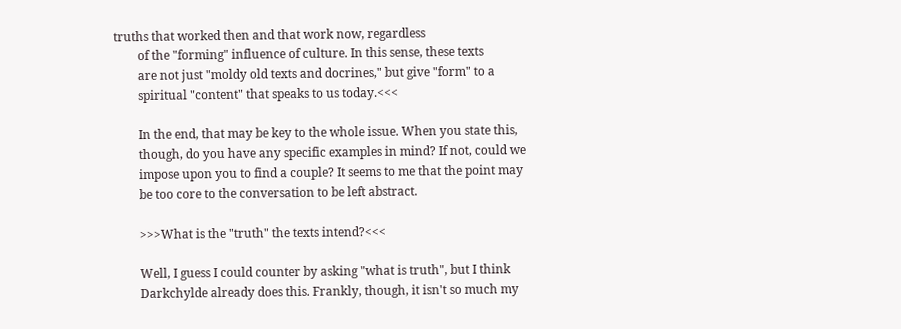truths that worked then and that work now, regardless
        of the "forming" influence of culture. In this sense, these texts
        are not just "moldy old texts and docrines," but give "form" to a
        spiritual "content" that speaks to us today.<<<

        In the end, that may be key to the whole issue. When you state this,
        though, do you have any specific examples in mind? If not, could we
        impose upon you to find a couple? It seems to me that the point may
        be too core to the conversation to be left abstract.

        >>>What is the "truth" the texts intend?<<<

        Well, I guess I could counter by asking "what is truth", but I think
        Darkchylde already does this. Frankly, though, it isn't so much my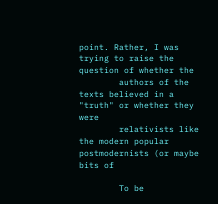point. Rather, I was trying to raise the question of whether the
        authors of the texts believed in a "truth" or whether they were
        relativists like the modern popular postmodernists (or maybe bits of

        To be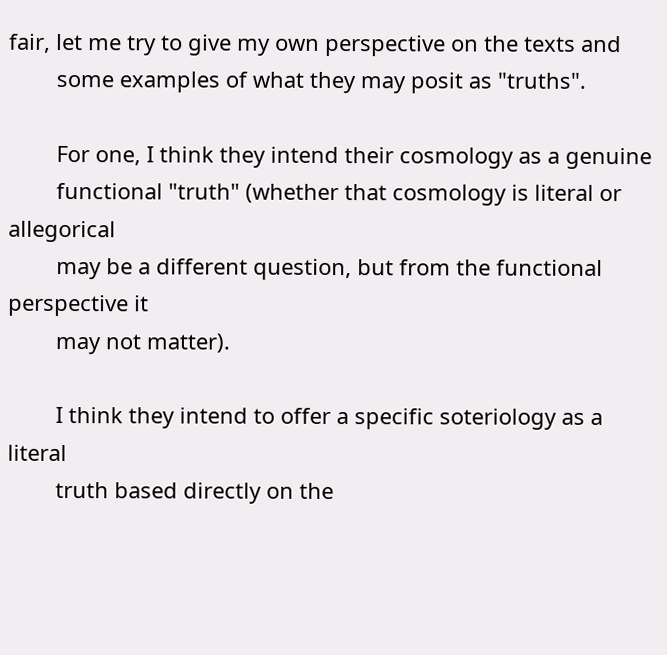fair, let me try to give my own perspective on the texts and
        some examples of what they may posit as "truths".

        For one, I think they intend their cosmology as a genuine
        functional "truth" (whether that cosmology is literal or allegorical
        may be a different question, but from the functional perspective it
        may not matter).

        I think they intend to offer a specific soteriology as a literal
        truth based directly on the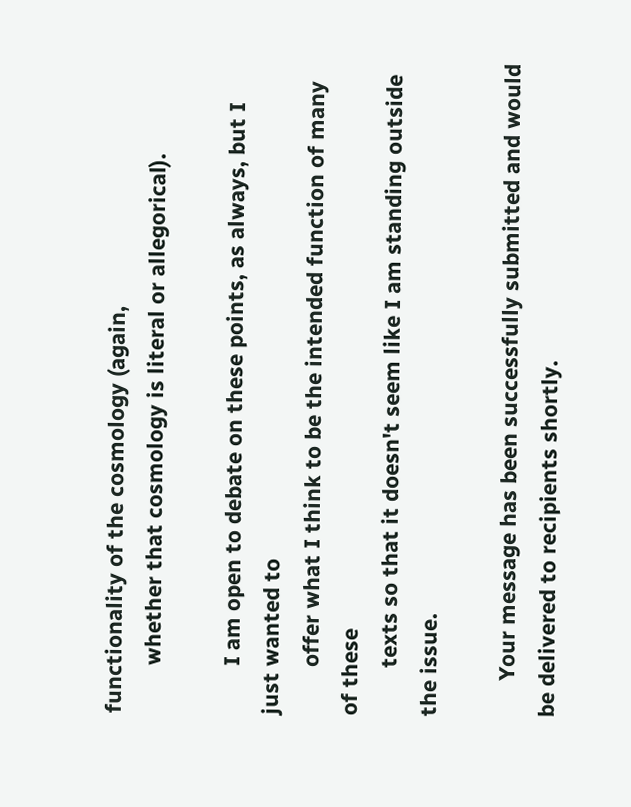functionality of the cosmology (again,
        whether that cosmology is literal or allegorical).

        I am open to debate on these points, as always, but I just wanted to
        offer what I think to be the intended function of many of these
        texts so that it doesn't seem like I am standing outside the issue.

      Your message has been successfully submitted and would be delivered to recipients shortly.